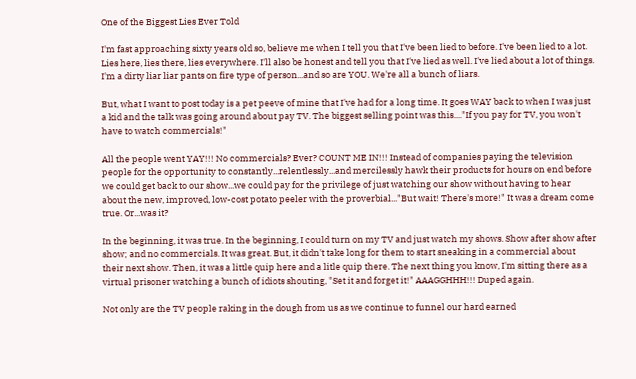One of the Biggest Lies Ever Told

I'm fast approaching sixty years old so, believe me when I tell you that I've been lied to before. I've been lied to a lot. Lies here, lies there, lies everywhere. I'll also be honest and tell you that I've lied as well. I've lied about a lot of things. I'm a dirty liar liar pants on fire type of person...and so are YOU. We're all a bunch of liars.

But, what I want to post today is a pet peeve of mine that I've had for a long time. It goes WAY back to when I was just a kid and the talk was going around about pay TV. The biggest selling point was this...."If you pay for TV, you won't have to watch commercials!"

All the people went YAY!!! No commercials? Ever? COUNT ME IN!!! Instead of companies paying the television people for the opportunity to constantly...relentlessly...and mercilessly hawk their products for hours on end before we could get back to our show...we could pay for the privilege of just watching our show without having to hear about the new, improved, low-cost potato peeler with the proverbial..."But wait! There's more!" It was a dream come true. Or...was it?

In the beginning, it was true. In the beginning, I could turn on my TV and just watch my shows. Show after show after show; and no commercials. It was great. But, it didn't take long for them to start sneaking in a commercial about their next show. Then, it was a little quip here and a litle quip there. The next thing you know, I'm sitting there as a virtual prisoner watching a bunch of idiots shouting, "Set it and forget it!" AAAGGHHH!!! Duped again.

Not only are the TV people raking in the dough from us as we continue to funnel our hard earned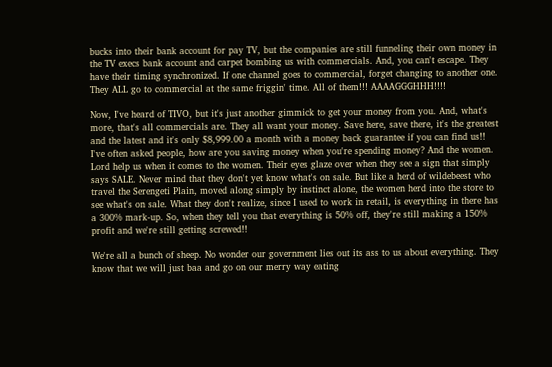bucks into their bank account for pay TV, but the companies are still funneling their own money in the TV execs bank account and carpet bombing us with commercials. And, you can't escape. They have their timing synchronized. If one channel goes to commercial, forget changing to another one. They ALL go to commercial at the same friggin' time. All of them!!! AAAAGGGHHH!!!!

Now, I've heard of TIVO, but it's just another gimmick to get your money from you. And, what's more, that's all commercials are. They all want your money. Save here, save there, it's the greatest and the latest and it's only $8,999.00 a month with a money back guarantee if you can find us!! I've often asked people, how are you saving money when you're spending money? And the women. Lord help us when it comes to the women. Their eyes glaze over when they see a sign that simply says SALE. Never mind that they don't yet know what's on sale. But like a herd of wildebeest who travel the Serengeti Plain, moved along simply by instinct alone, the women herd into the store to see what's on sale. What they don't realize, since I used to work in retail, is everything in there has a 300% mark-up. So, when they tell you that everything is 50% off, they're still making a 150% profit and we're still getting screwed!!

We're all a bunch of sheep. No wonder our government lies out its ass to us about everything. They know that we will just baa and go on our merry way eating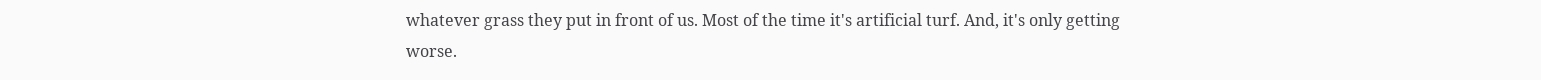whatever grass they put in front of us. Most of the time it's artificial turf. And, it's only getting worse.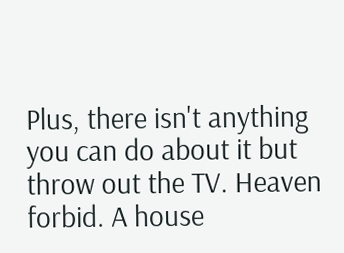Plus, there isn't anything you can do about it but throw out the TV. Heaven forbid. A house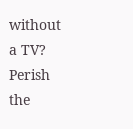without a TV? Perish the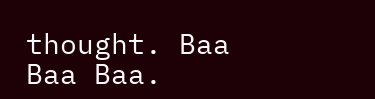thought. Baa Baa Baa.